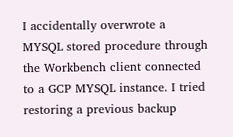I accidentally overwrote a MYSQL stored procedure through the Workbench client connected to a GCP MYSQL instance. I tried restoring a previous backup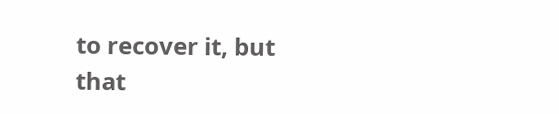to recover it, but that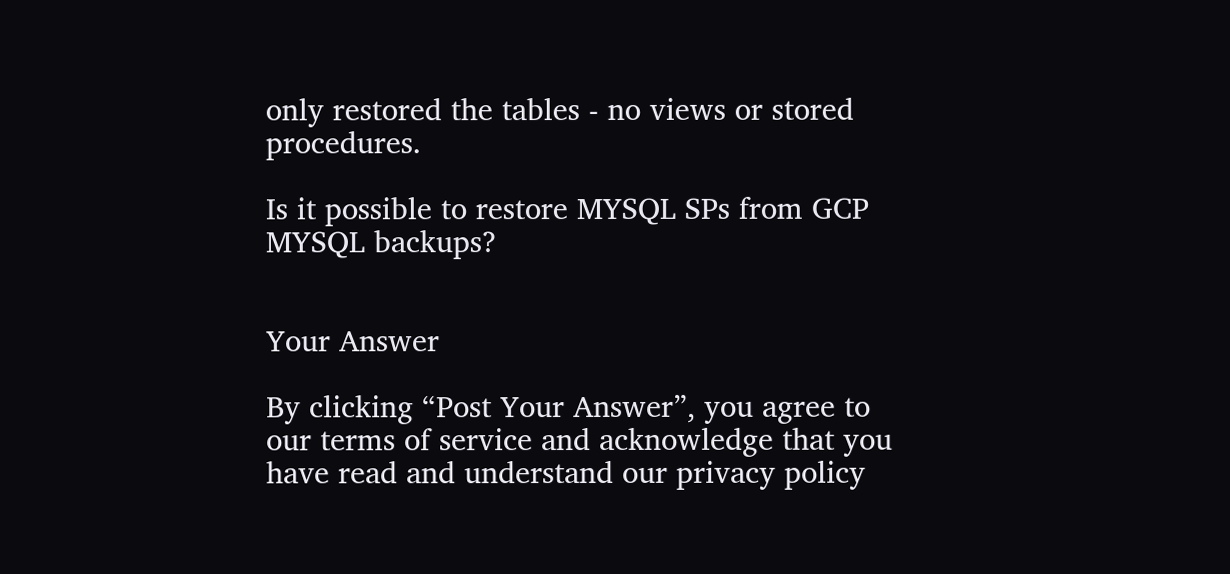only restored the tables - no views or stored procedures.

Is it possible to restore MYSQL SPs from GCP MYSQL backups?


Your Answer

By clicking “Post Your Answer”, you agree to our terms of service and acknowledge that you have read and understand our privacy policy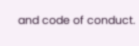and code of conduct.